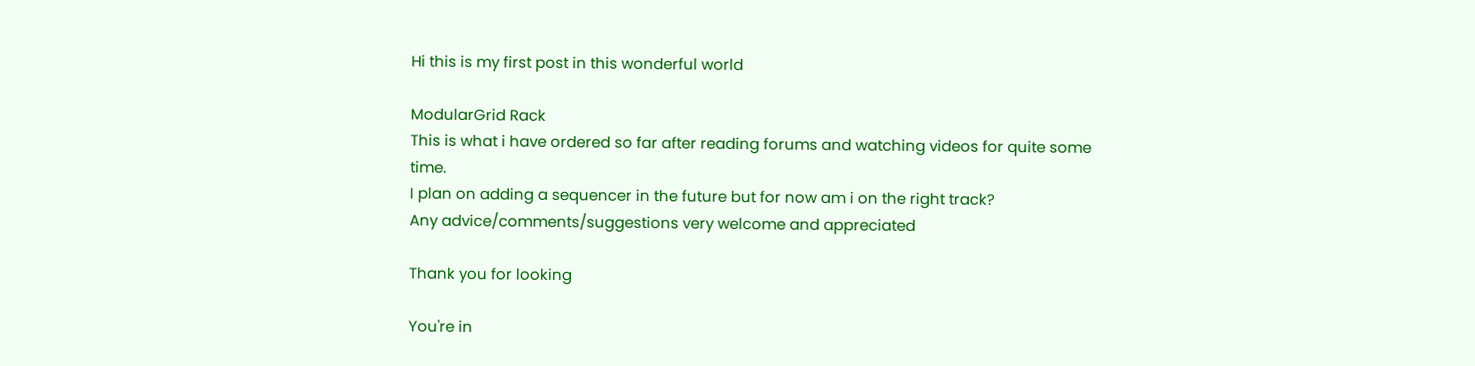Hi this is my first post in this wonderful world

ModularGrid Rack
This is what i have ordered so far after reading forums and watching videos for quite some time.
I plan on adding a sequencer in the future but for now am i on the right track?
Any advice/comments/suggestions very welcome and appreciated

Thank you for looking

You're in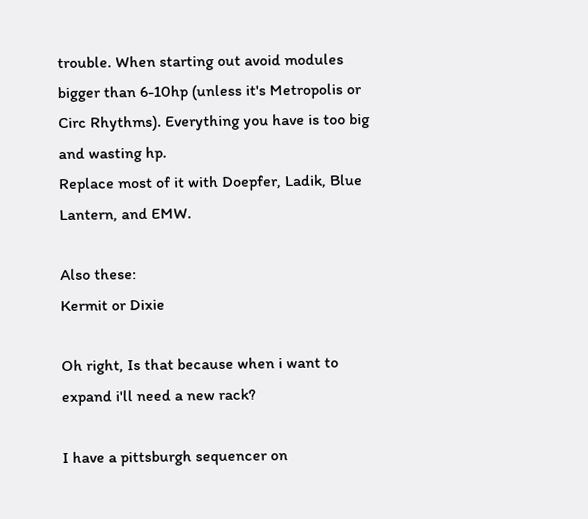trouble. When starting out avoid modules bigger than 6-10hp (unless it's Metropolis or Circ Rhythms). Everything you have is too big and wasting hp.
Replace most of it with Doepfer, Ladik, Blue Lantern, and EMW.

Also these:
Kermit or Dixie

Oh right, Is that because when i want to expand i'll need a new rack?

I have a pittsburgh sequencer on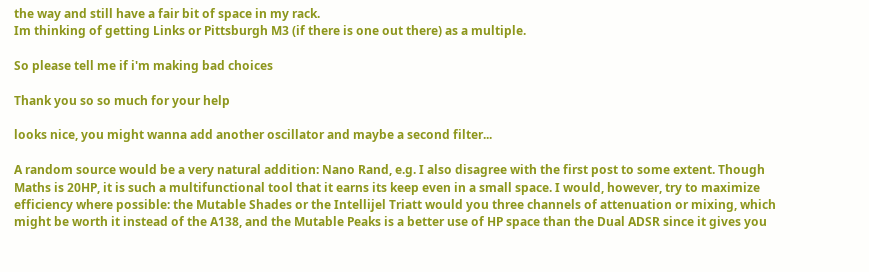the way and still have a fair bit of space in my rack.
Im thinking of getting Links or Pittsburgh M3 (if there is one out there) as a multiple.

So please tell me if i'm making bad choices

Thank you so so much for your help

looks nice, you might wanna add another oscillator and maybe a second filter...

A random source would be a very natural addition: Nano Rand, e.g. I also disagree with the first post to some extent. Though Maths is 20HP, it is such a multifunctional tool that it earns its keep even in a small space. I would, however, try to maximize efficiency where possible: the Mutable Shades or the Intellijel Triatt would you three channels of attenuation or mixing, which might be worth it instead of the A138, and the Mutable Peaks is a better use of HP space than the Dual ADSR since it gives you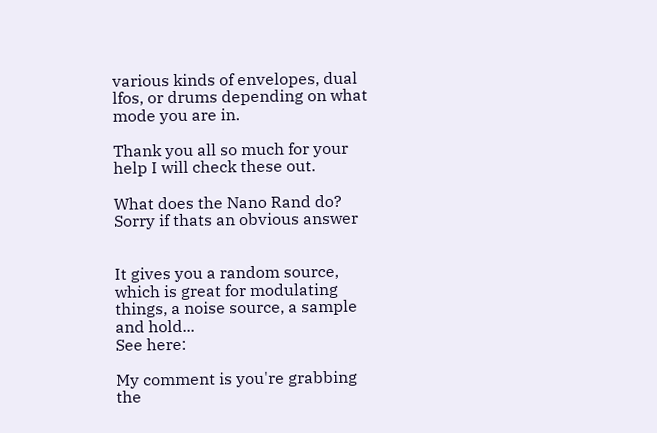various kinds of envelopes, dual lfos, or drums depending on what mode you are in.

Thank you all so much for your help I will check these out.

What does the Nano Rand do?
Sorry if thats an obvious answer


It gives you a random source, which is great for modulating things, a noise source, a sample and hold...
See here:

My comment is you're grabbing the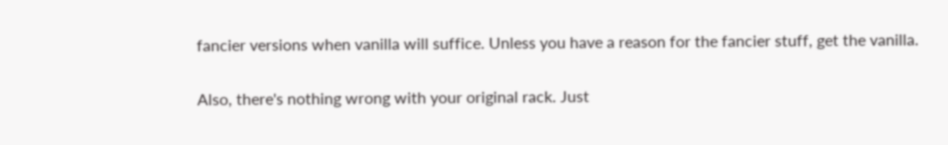fancier versions when vanilla will suffice. Unless you have a reason for the fancier stuff, get the vanilla.

Also, there's nothing wrong with your original rack. Just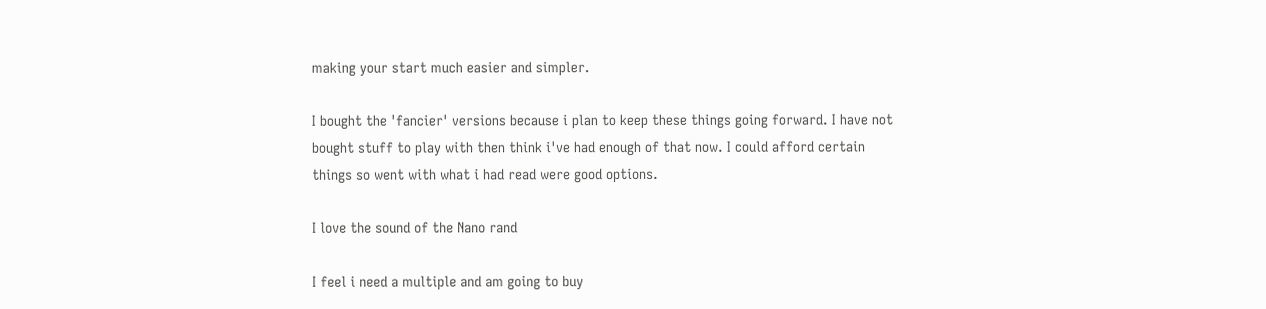making your start much easier and simpler.

I bought the 'fancier' versions because i plan to keep these things going forward. I have not bought stuff to play with then think i've had enough of that now. I could afford certain things so went with what i had read were good options.

I love the sound of the Nano rand

I feel i need a multiple and am going to buy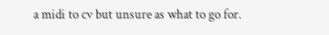a midi to cv but unsure as what to go for.